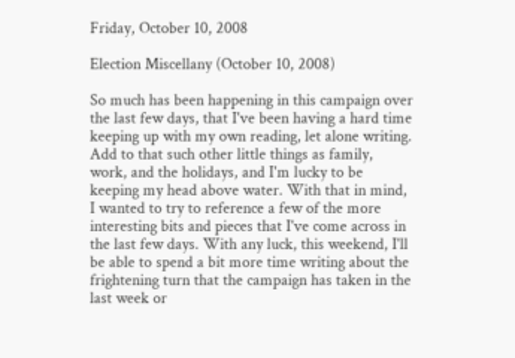Friday, October 10, 2008

Election Miscellany (October 10, 2008)

So much has been happening in this campaign over the last few days, that I've been having a hard time keeping up with my own reading, let alone writing. Add to that such other little things as family, work, and the holidays, and I'm lucky to be keeping my head above water. With that in mind, I wanted to try to reference a few of the more interesting bits and pieces that I've come across in the last few days. With any luck, this weekend, I'll be able to spend a bit more time writing about the frightening turn that the campaign has taken in the last week or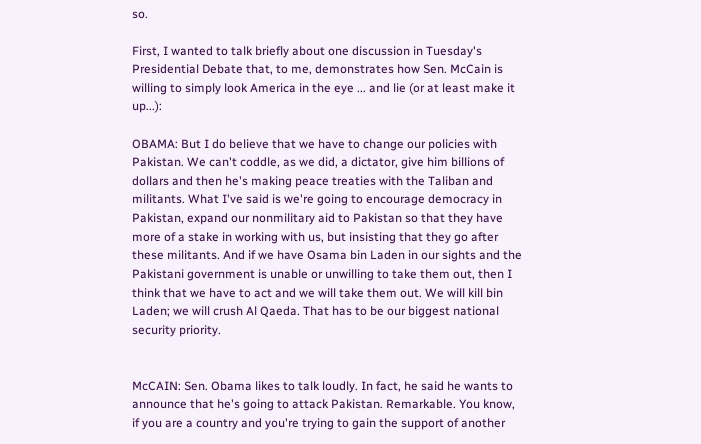so.

First, I wanted to talk briefly about one discussion in Tuesday's Presidential Debate that, to me, demonstrates how Sen. McCain is willing to simply look America in the eye ... and lie (or at least make it up...):

OBAMA: But I do believe that we have to change our policies with Pakistan. We can't coddle, as we did, a dictator, give him billions of dollars and then he's making peace treaties with the Taliban and militants. What I've said is we're going to encourage democracy in Pakistan, expand our nonmilitary aid to Pakistan so that they have more of a stake in working with us, but insisting that they go after these militants. And if we have Osama bin Laden in our sights and the Pakistani government is unable or unwilling to take them out, then I think that we have to act and we will take them out. We will kill bin Laden; we will crush Al Qaeda. That has to be our biggest national security priority.


McCAIN: Sen. Obama likes to talk loudly. In fact, he said he wants to announce that he's going to attack Pakistan. Remarkable. You know, if you are a country and you're trying to gain the support of another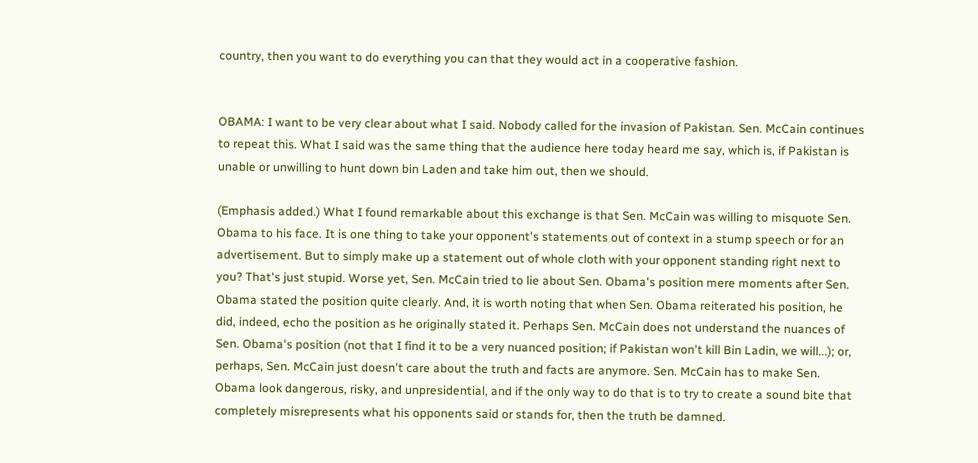country, then you want to do everything you can that they would act in a cooperative fashion.


OBAMA: I want to be very clear about what I said. Nobody called for the invasion of Pakistan. Sen. McCain continues to repeat this. What I said was the same thing that the audience here today heard me say, which is, if Pakistan is unable or unwilling to hunt down bin Laden and take him out, then we should.

(Emphasis added.) What I found remarkable about this exchange is that Sen. McCain was willing to misquote Sen. Obama to his face. It is one thing to take your opponent's statements out of context in a stump speech or for an advertisement. But to simply make up a statement out of whole cloth with your opponent standing right next to you? That's just stupid. Worse yet, Sen. McCain tried to lie about Sen. Obama's position mere moments after Sen. Obama stated the position quite clearly. And, it is worth noting that when Sen. Obama reiterated his position, he did, indeed, echo the position as he originally stated it. Perhaps Sen. McCain does not understand the nuances of Sen. Obama's position (not that I find it to be a very nuanced position; if Pakistan won't kill Bin Ladin, we will...); or, perhaps, Sen. McCain just doesn't care about the truth and facts are anymore. Sen. McCain has to make Sen. Obama look dangerous, risky, and unpresidential, and if the only way to do that is to try to create a sound bite that completely misrepresents what his opponents said or stands for, then the truth be damned.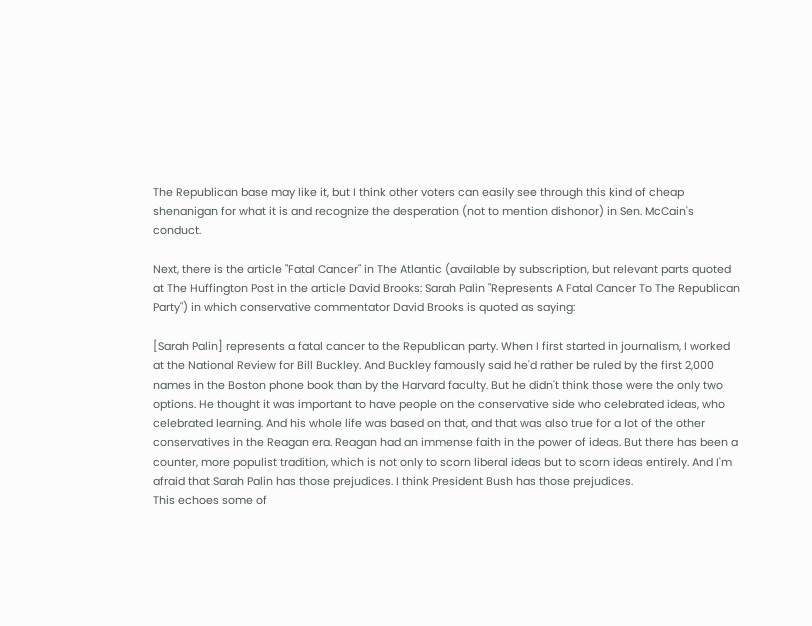The Republican base may like it, but I think other voters can easily see through this kind of cheap shenanigan for what it is and recognize the desperation (not to mention dishonor) in Sen. McCain's conduct.

Next, there is the article "Fatal Cancer" in The Atlantic (available by subscription, but relevant parts quoted at The Huffington Post in the article David Brooks: Sarah Palin "Represents A Fatal Cancer To The Republican Party") in which conservative commentator David Brooks is quoted as saying:

[Sarah Palin] represents a fatal cancer to the Republican party. When I first started in journalism, I worked at the National Review for Bill Buckley. And Buckley famously said he'd rather be ruled by the first 2,000 names in the Boston phone book than by the Harvard faculty. But he didn't think those were the only two options. He thought it was important to have people on the conservative side who celebrated ideas, who celebrated learning. And his whole life was based on that, and that was also true for a lot of the other conservatives in the Reagan era. Reagan had an immense faith in the power of ideas. But there has been a counter, more populist tradition, which is not only to scorn liberal ideas but to scorn ideas entirely. And I'm afraid that Sarah Palin has those prejudices. I think President Bush has those prejudices.
This echoes some of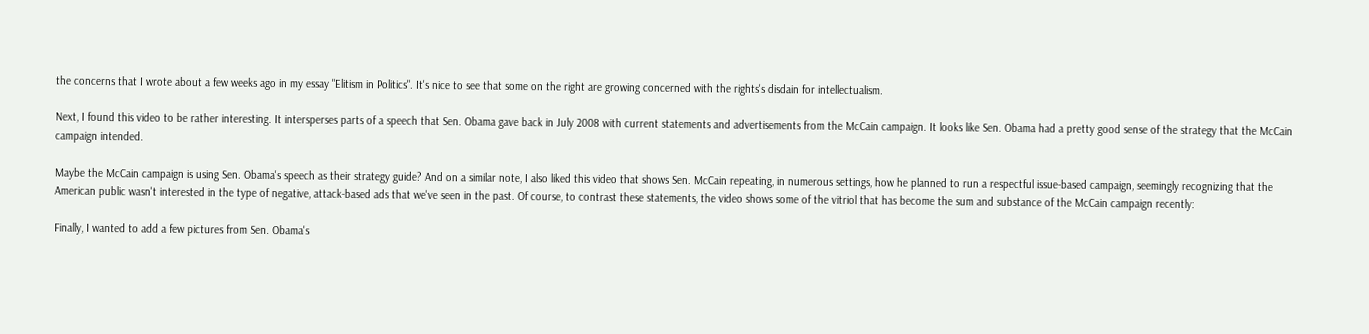the concerns that I wrote about a few weeks ago in my essay "Elitism in Politics". It's nice to see that some on the right are growing concerned with the rights's disdain for intellectualism.

Next, I found this video to be rather interesting. It intersperses parts of a speech that Sen. Obama gave back in July 2008 with current statements and advertisements from the McCain campaign. It looks like Sen. Obama had a pretty good sense of the strategy that the McCain campaign intended.

Maybe the McCain campaign is using Sen. Obama's speech as their strategy guide? And on a similar note, I also liked this video that shows Sen. McCain repeating, in numerous settings, how he planned to run a respectful issue-based campaign, seemingly recognizing that the American public wasn't interested in the type of negative, attack-based ads that we've seen in the past. Of course, to contrast these statements, the video shows some of the vitriol that has become the sum and substance of the McCain campaign recently:

Finally, I wanted to add a few pictures from Sen. Obama's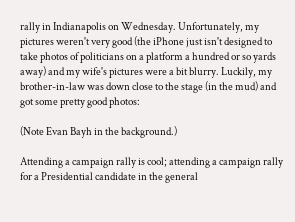rally in Indianapolis on Wednesday. Unfortunately, my pictures weren't very good (the iPhone just isn't designed to take photos of politicians on a platform a hundred or so yards away) and my wife's pictures were a bit blurry. Luckily, my brother-in-law was down close to the stage (in the mud) and got some pretty good photos:

(Note Evan Bayh in the background.)

Attending a campaign rally is cool; attending a campaign rally for a Presidential candidate in the general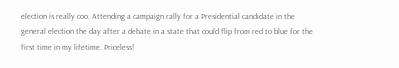election is really coo. Attending a campaign rally for a Presidential candidate in the general election the day after a debate in a state that could flip from red to blue for the first time in my lifetime. Priceless!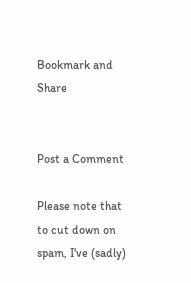Bookmark and Share


Post a Comment

Please note that to cut down on spam, I've (sadly)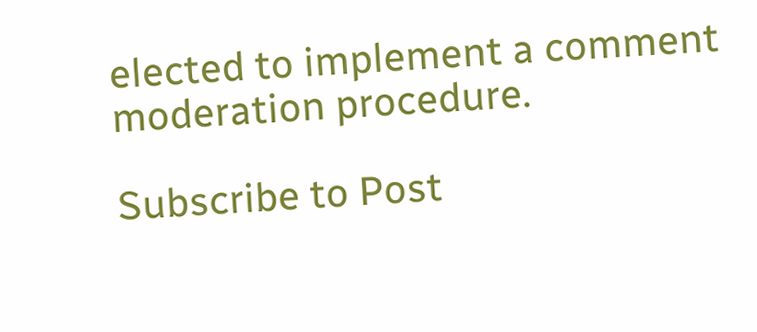elected to implement a comment moderation procedure.

Subscribe to Post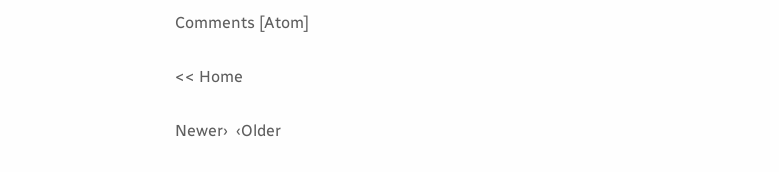Comments [Atom]

<< Home

Newer›  ‹Older